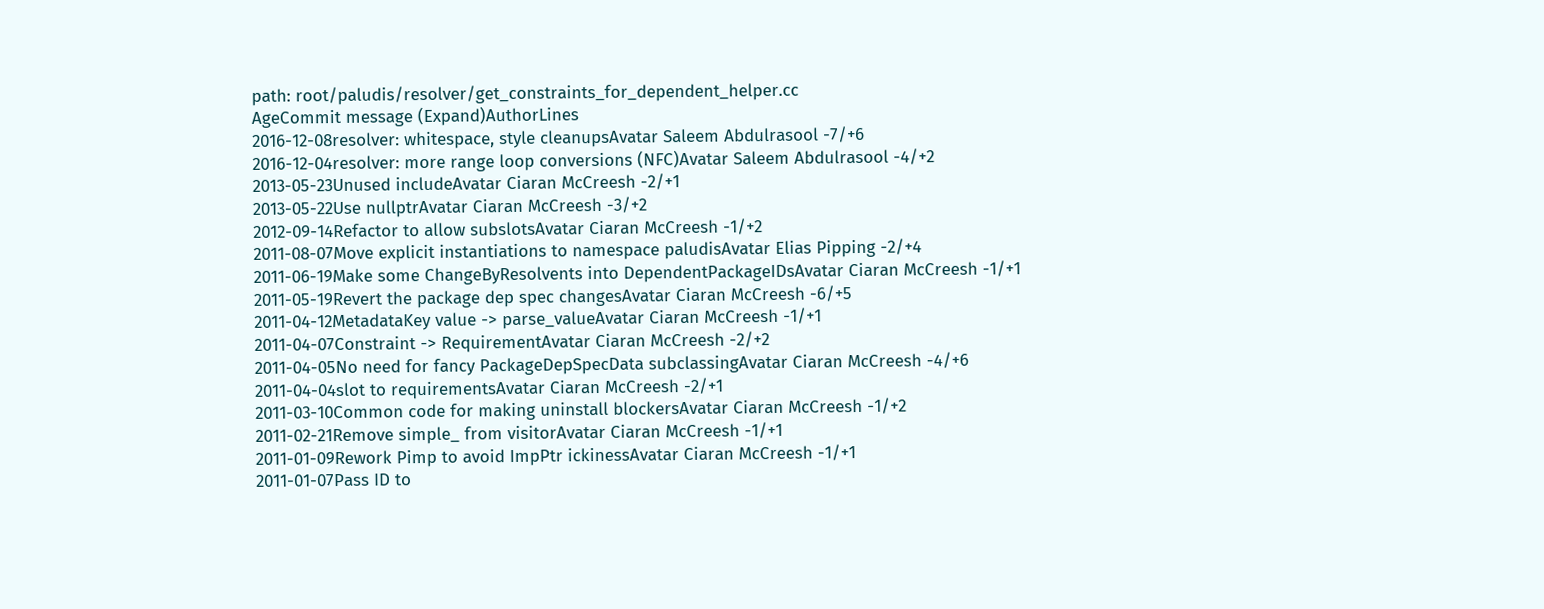path: root/paludis/resolver/get_constraints_for_dependent_helper.cc
AgeCommit message (Expand)AuthorLines
2016-12-08resolver: whitespace, style cleanupsAvatar Saleem Abdulrasool -7/+6
2016-12-04resolver: more range loop conversions (NFC)Avatar Saleem Abdulrasool -4/+2
2013-05-23Unused includeAvatar Ciaran McCreesh -2/+1
2013-05-22Use nullptrAvatar Ciaran McCreesh -3/+2
2012-09-14Refactor to allow subslotsAvatar Ciaran McCreesh -1/+2
2011-08-07Move explicit instantiations to namespace paludisAvatar Elias Pipping -2/+4
2011-06-19Make some ChangeByResolvents into DependentPackageIDsAvatar Ciaran McCreesh -1/+1
2011-05-19Revert the package dep spec changesAvatar Ciaran McCreesh -6/+5
2011-04-12MetadataKey value -> parse_valueAvatar Ciaran McCreesh -1/+1
2011-04-07Constraint -> RequirementAvatar Ciaran McCreesh -2/+2
2011-04-05No need for fancy PackageDepSpecData subclassingAvatar Ciaran McCreesh -4/+6
2011-04-04slot to requirementsAvatar Ciaran McCreesh -2/+1
2011-03-10Common code for making uninstall blockersAvatar Ciaran McCreesh -1/+2
2011-02-21Remove simple_ from visitorAvatar Ciaran McCreesh -1/+1
2011-01-09Rework Pimp to avoid ImpPtr ickinessAvatar Ciaran McCreesh -1/+1
2011-01-07Pass ID to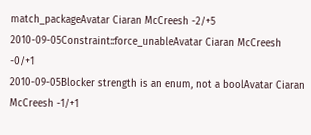match_packageAvatar Ciaran McCreesh -2/+5
2010-09-05Constraint::force_unableAvatar Ciaran McCreesh -0/+1
2010-09-05Blocker strength is an enum, not a boolAvatar Ciaran McCreesh -1/+1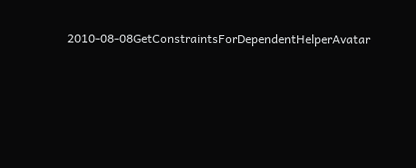2010-08-08GetConstraintsForDependentHelperAvatar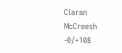Ciaran McCreesh -0/+108